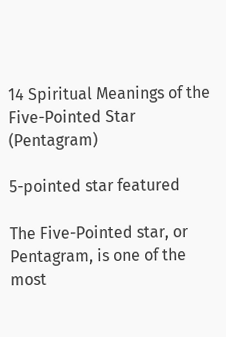14 Spiritual Meanings of the Five-Pointed Star (Pentagram)

5-pointed star featured

The Five-Pointed star, or Pentagram, is one of the most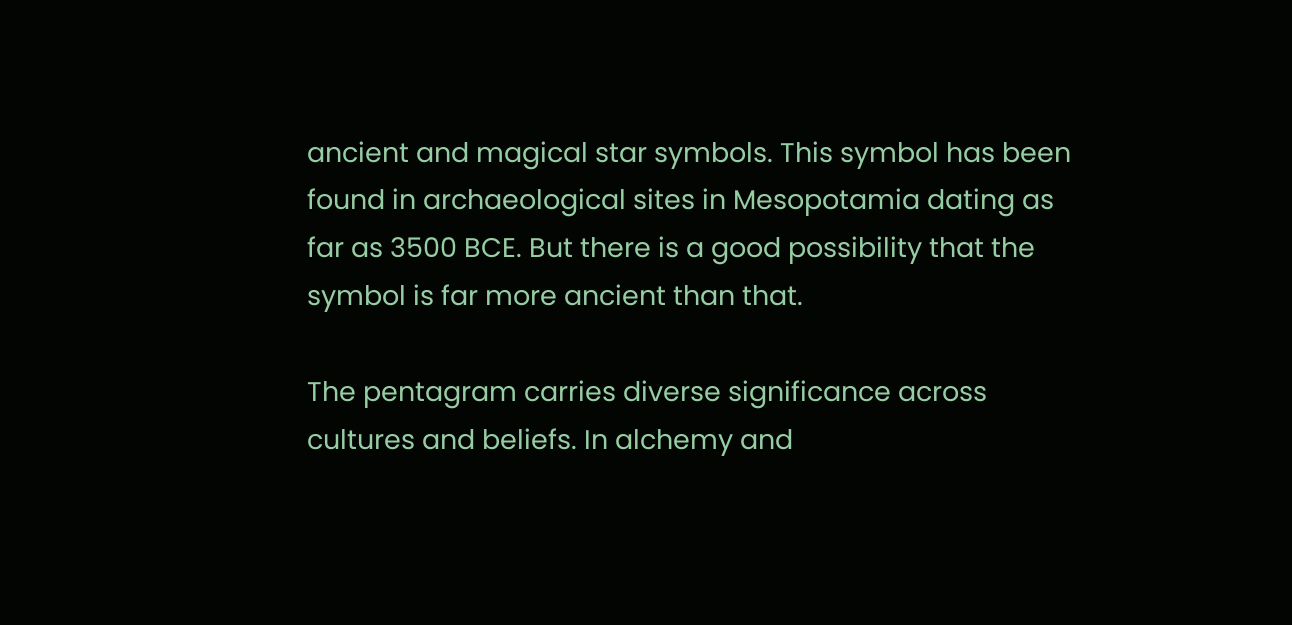ancient and magical star symbols. This symbol has been found in archaeological sites in Mesopotamia dating as far as 3500 BCE. But there is a good possibility that the symbol is far more ancient than that.

The pentagram carries diverse significance across cultures and beliefs. In alchemy and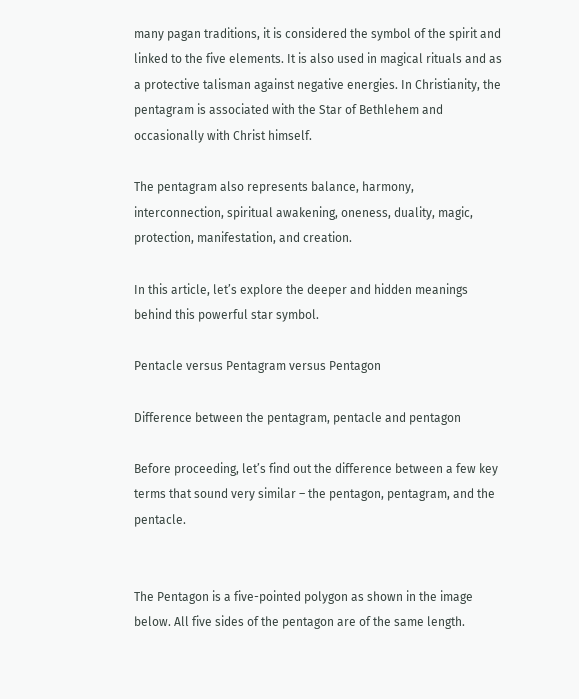many pagan traditions, it is considered the symbol of the spirit and linked to the five elements. It is also used in magical rituals and as a protective talisman against negative energies. In Christianity, the pentagram is associated with the Star of Bethlehem and occasionally with Christ himself.

The pentagram also represents balance, harmony, interconnection, spiritual awakening, oneness, duality, magic, protection, manifestation, and creation.

In this article, let’s explore the deeper and hidden meanings behind this powerful star symbol.

Pentacle versus Pentagram versus Pentagon

Difference between the pentagram, pentacle and pentagon

Before proceeding, let’s find out the difference between a few key terms that sound very similar – the pentagon, pentagram, and the pentacle.


The Pentagon is a five-pointed polygon as shown in the image below. All five sides of the pentagon are of the same length.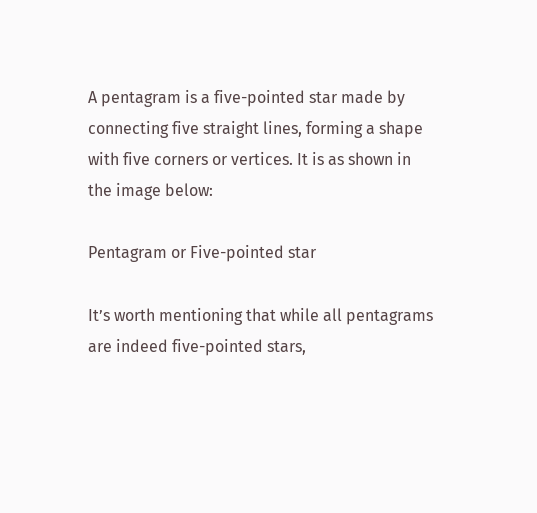A pentagram is a five-pointed star made by connecting five straight lines, forming a shape with five corners or vertices. It is as shown in the image below:

Pentagram or Five-pointed star

It’s worth mentioning that while all pentagrams are indeed five-pointed stars,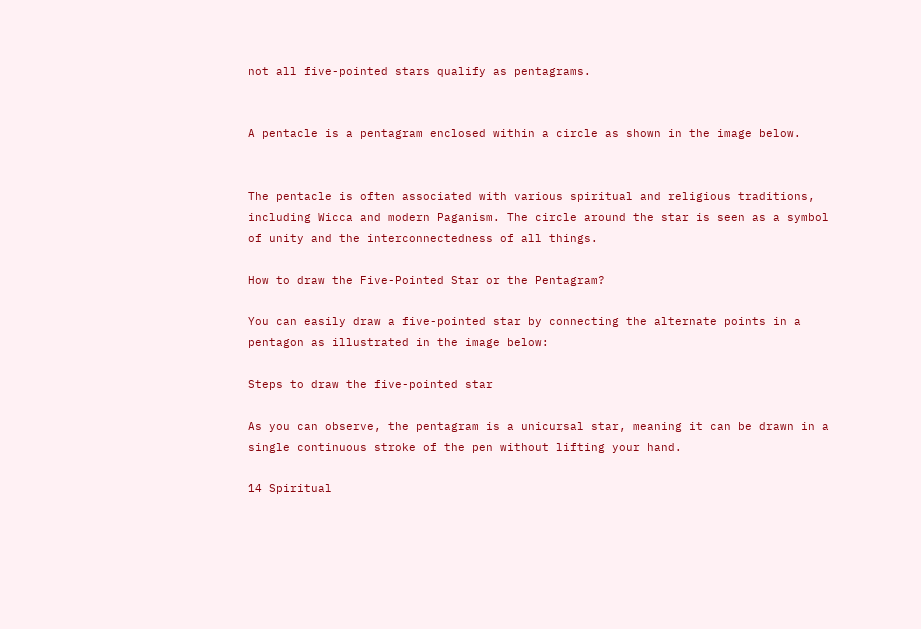not all five-pointed stars qualify as pentagrams.


A pentacle is a pentagram enclosed within a circle as shown in the image below.


The pentacle is often associated with various spiritual and religious traditions, including Wicca and modern Paganism. The circle around the star is seen as a symbol of unity and the interconnectedness of all things.

How to draw the Five-Pointed Star or the Pentagram?

You can easily draw a five-pointed star by connecting the alternate points in a pentagon as illustrated in the image below:

Steps to draw the five-pointed star

As you can observe, the pentagram is a unicursal star, meaning it can be drawn in a single continuous stroke of the pen without lifting your hand.

14 Spiritual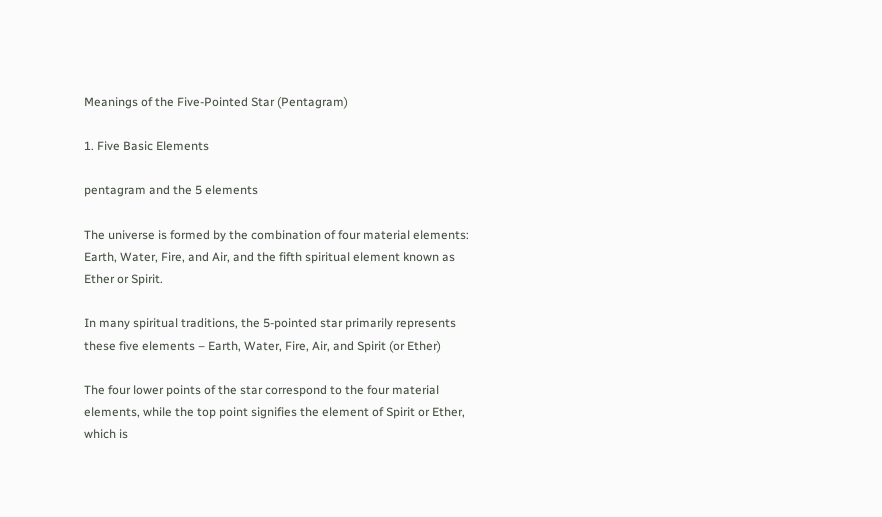Meanings of the Five-Pointed Star (Pentagram)

1. Five Basic Elements

pentagram and the 5 elements

The universe is formed by the combination of four material elements: Earth, Water, Fire, and Air, and the fifth spiritual element known as Ether or Spirit.

In many spiritual traditions, the 5-pointed star primarily represents these five elements – Earth, Water, Fire, Air, and Spirit (or Ether)

The four lower points of the star correspond to the four material elements, while the top point signifies the element of Spirit or Ether, which is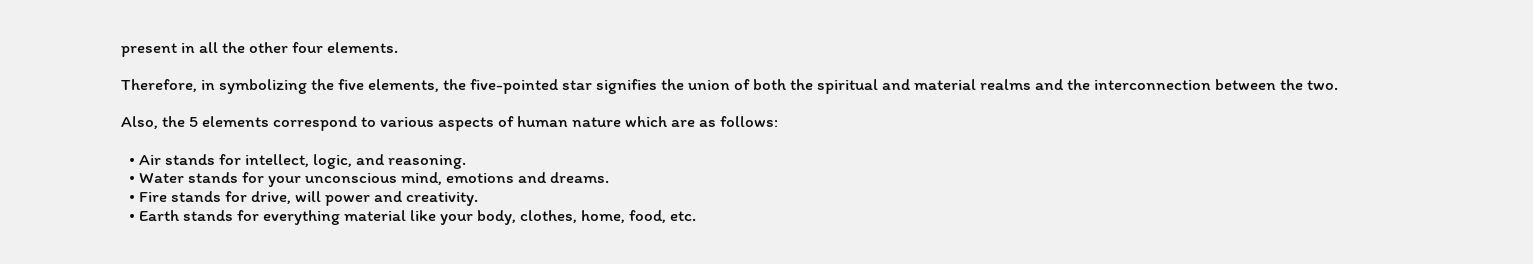present in all the other four elements.

Therefore, in symbolizing the five elements, the five-pointed star signifies the union of both the spiritual and material realms and the interconnection between the two.

Also, the 5 elements correspond to various aspects of human nature which are as follows:

  • Air stands for intellect, logic, and reasoning.
  • Water stands for your unconscious mind, emotions and dreams.
  • Fire stands for drive, will power and creativity.
  • Earth stands for everything material like your body, clothes, home, food, etc.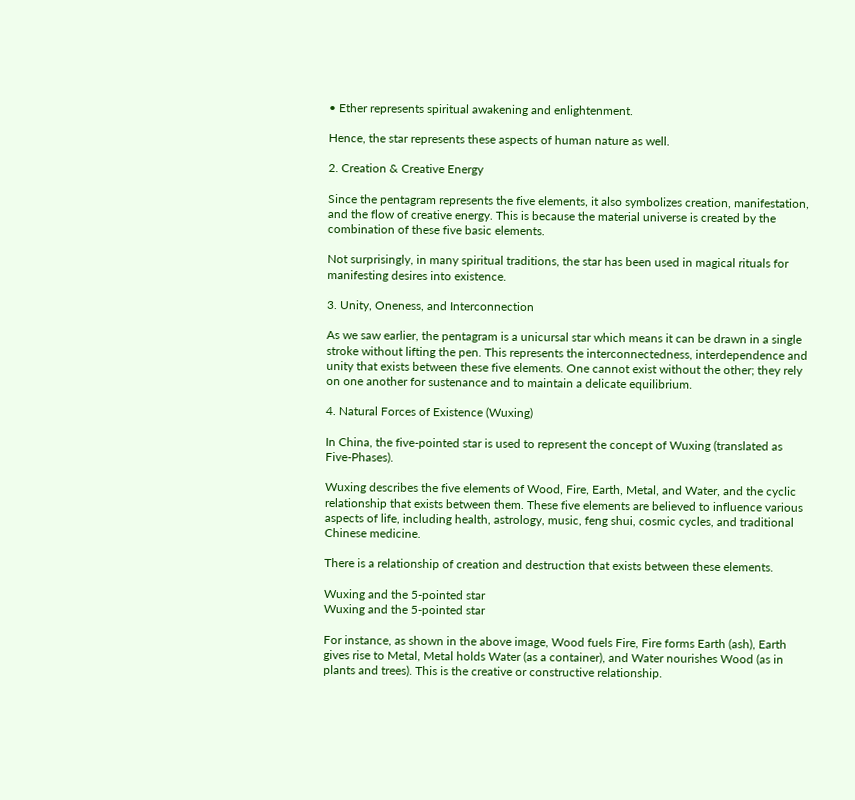• Ether represents spiritual awakening and enlightenment.

Hence, the star represents these aspects of human nature as well.

2. Creation & Creative Energy

Since the pentagram represents the five elements, it also symbolizes creation, manifestation, and the flow of creative energy. This is because the material universe is created by the combination of these five basic elements.

Not surprisingly, in many spiritual traditions, the star has been used in magical rituals for manifesting desires into existence.

3. Unity, Oneness, and Interconnection

As we saw earlier, the pentagram is a unicursal star which means it can be drawn in a single stroke without lifting the pen. This represents the interconnectedness, interdependence and unity that exists between these five elements. One cannot exist without the other; they rely on one another for sustenance and to maintain a delicate equilibrium.

4. Natural Forces of Existence (Wuxing)

In China, the five-pointed star is used to represent the concept of Wuxing (translated as Five-Phases).

Wuxing describes the five elements of Wood, Fire, Earth, Metal, and Water, and the cyclic relationship that exists between them. These five elements are believed to influence various aspects of life, including health, astrology, music, feng shui, cosmic cycles, and traditional Chinese medicine.

There is a relationship of creation and destruction that exists between these elements.

Wuxing and the 5-pointed star
Wuxing and the 5-pointed star

For instance, as shown in the above image, Wood fuels Fire, Fire forms Earth (ash), Earth gives rise to Metal, Metal holds Water (as a container), and Water nourishes Wood (as in plants and trees). This is the creative or constructive relationship.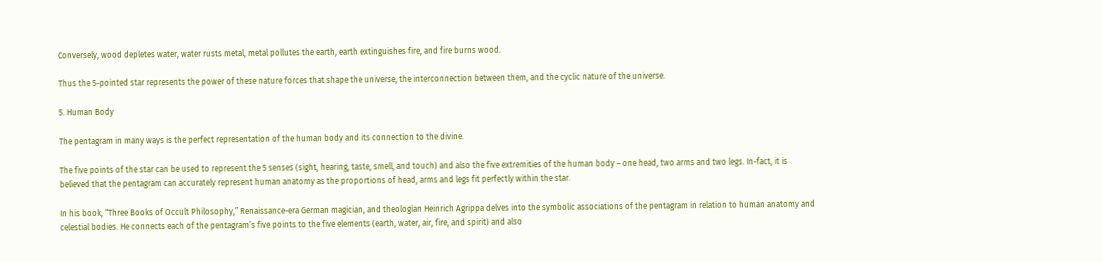Conversely, wood depletes water, water rusts metal, metal pollutes the earth, earth extinguishes fire, and fire burns wood.

Thus the 5-pointed star represents the power of these nature forces that shape the universe, the interconnection between them, and the cyclic nature of the universe.

5. Human Body

The pentagram in many ways is the perfect representation of the human body and its connection to the divine.

The five points of the star can be used to represent the 5 senses (sight, hearing, taste, smell, and touch) and also the five extremities of the human body – one head, two arms and two legs. In-fact, it is believed that the pentagram can accurately represent human anatomy as the proportions of head, arms and legs fit perfectly within the star.

In his book, “Three Books of Occult Philosophy,” Renaissance-era German magician, and theologian Heinrich Agrippa delves into the symbolic associations of the pentagram in relation to human anatomy and celestial bodies. He connects each of the pentagram’s five points to the five elements (earth, water, air, fire, and spirit) and also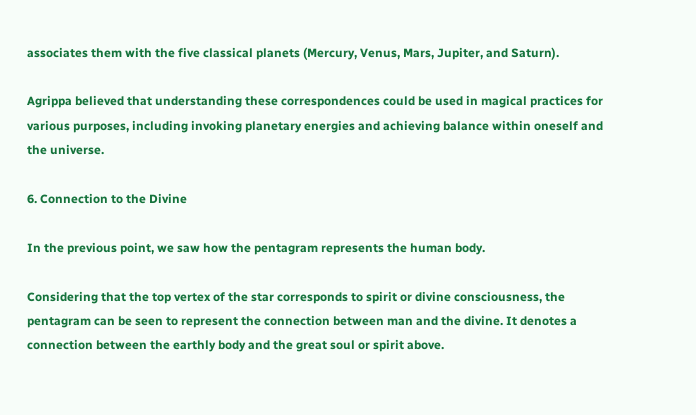associates them with the five classical planets (Mercury, Venus, Mars, Jupiter, and Saturn).

Agrippa believed that understanding these correspondences could be used in magical practices for various purposes, including invoking planetary energies and achieving balance within oneself and the universe.

6. Connection to the Divine

In the previous point, we saw how the pentagram represents the human body.

Considering that the top vertex of the star corresponds to spirit or divine consciousness, the pentagram can be seen to represent the connection between man and the divine. It denotes a connection between the earthly body and the great soul or spirit above.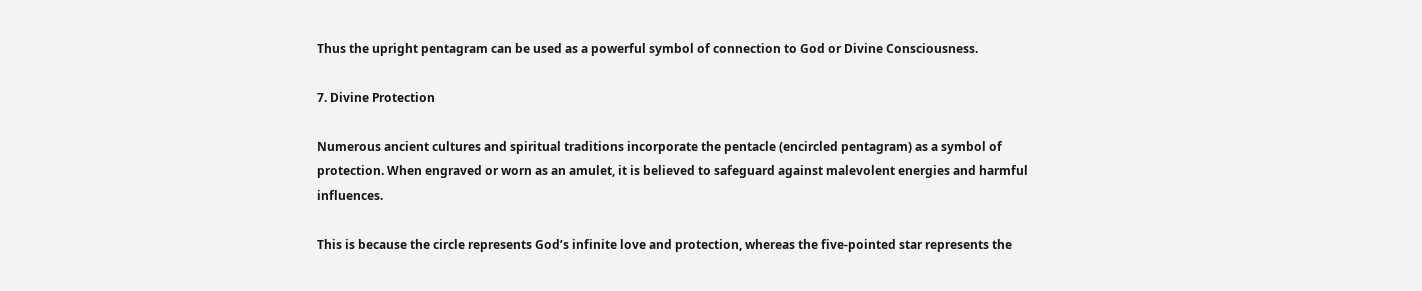Thus the upright pentagram can be used as a powerful symbol of connection to God or Divine Consciousness.

7. Divine Protection

Numerous ancient cultures and spiritual traditions incorporate the pentacle (encircled pentagram) as a symbol of protection. When engraved or worn as an amulet, it is believed to safeguard against malevolent energies and harmful influences.

This is because the circle represents God’s infinite love and protection, whereas the five-pointed star represents the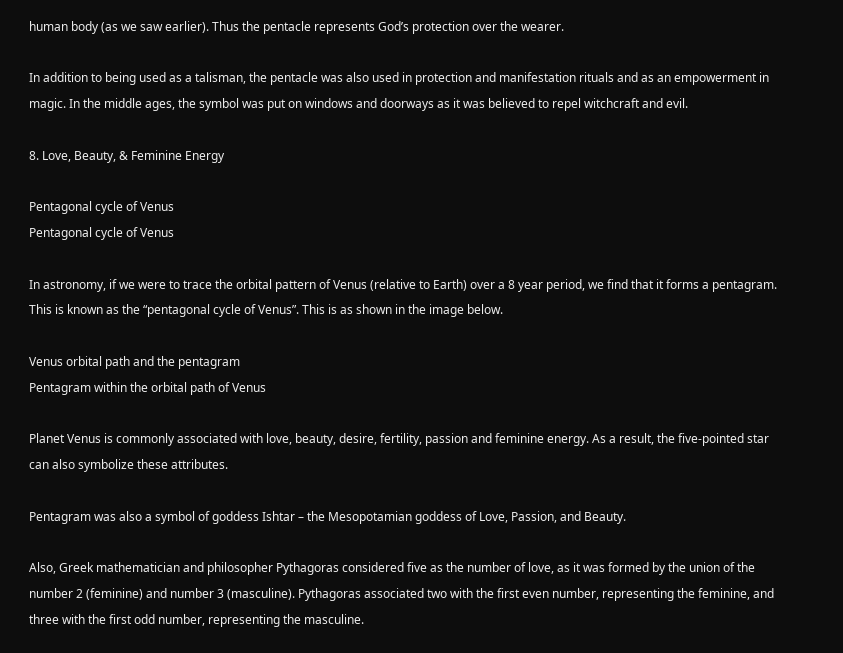human body (as we saw earlier). Thus the pentacle represents God’s protection over the wearer.

In addition to being used as a talisman, the pentacle was also used in protection and manifestation rituals and as an empowerment in magic. In the middle ages, the symbol was put on windows and doorways as it was believed to repel witchcraft and evil.

8. Love, Beauty, & Feminine Energy

Pentagonal cycle of Venus
Pentagonal cycle of Venus

In astronomy, if we were to trace the orbital pattern of Venus (relative to Earth) over a 8 year period, we find that it forms a pentagram. This is known as the “pentagonal cycle of Venus”. This is as shown in the image below.

Venus orbital path and the pentagram
Pentagram within the orbital path of Venus

Planet Venus is commonly associated with love, beauty, desire, fertility, passion and feminine energy. As a result, the five-pointed star can also symbolize these attributes.

Pentagram was also a symbol of goddess Ishtar – the Mesopotamian goddess of Love, Passion, and Beauty.

Also, Greek mathematician and philosopher Pythagoras considered five as the number of love, as it was formed by the union of the number 2 (feminine) and number 3 (masculine). Pythagoras associated two with the first even number, representing the feminine, and three with the first odd number, representing the masculine.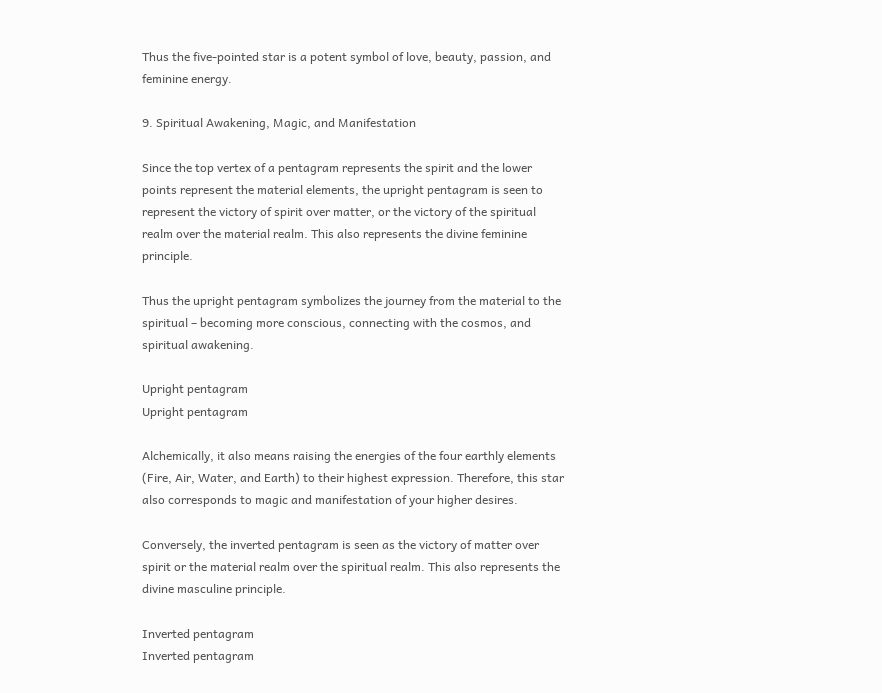Thus the five-pointed star is a potent symbol of love, beauty, passion, and feminine energy.

9. Spiritual Awakening, Magic, and Manifestation

Since the top vertex of a pentagram represents the spirit and the lower points represent the material elements, the upright pentagram is seen to represent the victory of spirit over matter, or the victory of the spiritual realm over the material realm. This also represents the divine feminine principle.

Thus the upright pentagram symbolizes the journey from the material to the spiritual – becoming more conscious, connecting with the cosmos, and spiritual awakening.

Upright pentagram
Upright pentagram

Alchemically, it also means raising the energies of the four earthly elements (Fire, Air, Water, and Earth) to their highest expression. Therefore, this star also corresponds to magic and manifestation of your higher desires.

Conversely, the inverted pentagram is seen as the victory of matter over spirit or the material realm over the spiritual realm. This also represents the divine masculine principle.

Inverted pentagram
Inverted pentagram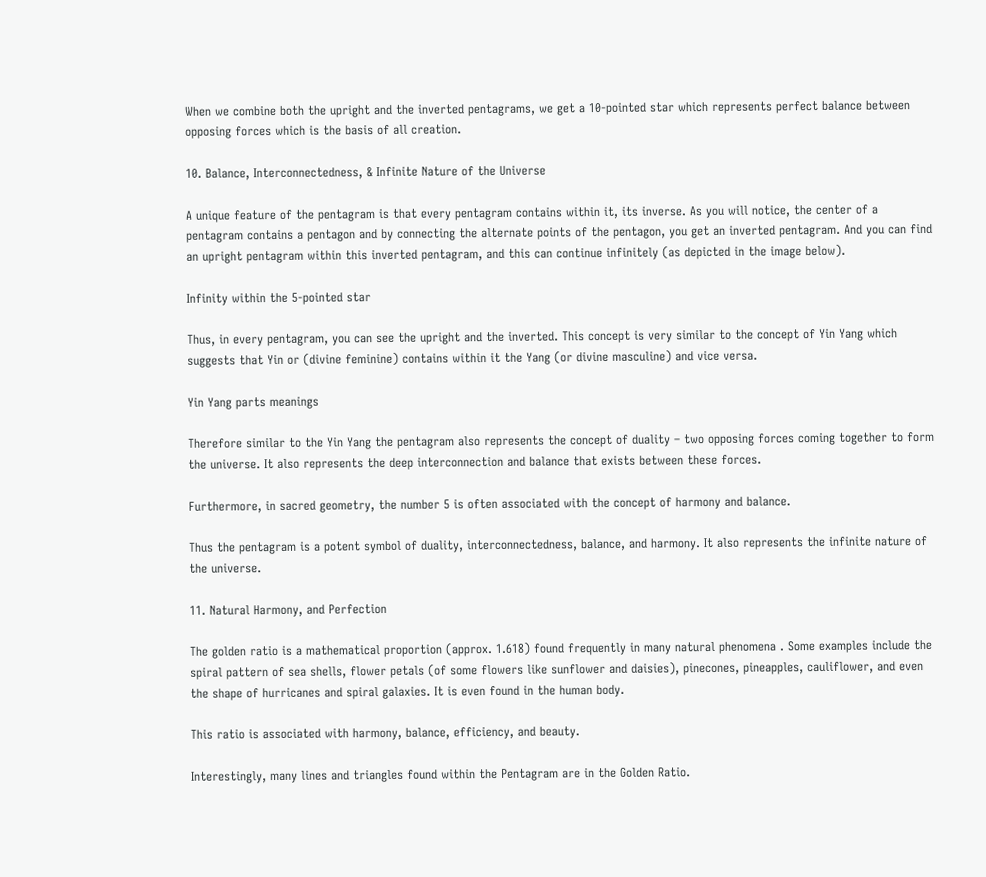When we combine both the upright and the inverted pentagrams, we get a 10-pointed star which represents perfect balance between opposing forces which is the basis of all creation.

10. Balance, Interconnectedness, & Infinite Nature of the Universe

A unique feature of the pentagram is that every pentagram contains within it, its inverse. As you will notice, the center of a pentagram contains a pentagon and by connecting the alternate points of the pentagon, you get an inverted pentagram. And you can find an upright pentagram within this inverted pentagram, and this can continue infinitely (as depicted in the image below).

Infinity within the 5-pointed star

Thus, in every pentagram, you can see the upright and the inverted. This concept is very similar to the concept of Yin Yang which suggests that Yin or (divine feminine) contains within it the Yang (or divine masculine) and vice versa.

Yin Yang parts meanings

Therefore similar to the Yin Yang the pentagram also represents the concept of duality – two opposing forces coming together to form the universe. It also represents the deep interconnection and balance that exists between these forces.

Furthermore, in sacred geometry, the number 5 is often associated with the concept of harmony and balance.

Thus the pentagram is a potent symbol of duality, interconnectedness, balance, and harmony. It also represents the infinite nature of the universe.

11. Natural Harmony, and Perfection

The golden ratio is a mathematical proportion (approx. 1.618) found frequently in many natural phenomena . Some examples include the spiral pattern of sea shells, flower petals (of some flowers like sunflower and daisies), pinecones, pineapples, cauliflower, and even the shape of hurricanes and spiral galaxies. It is even found in the human body.

This ratio is associated with harmony, balance, efficiency, and beauty.

Interestingly, many lines and triangles found within the Pentagram are in the Golden Ratio.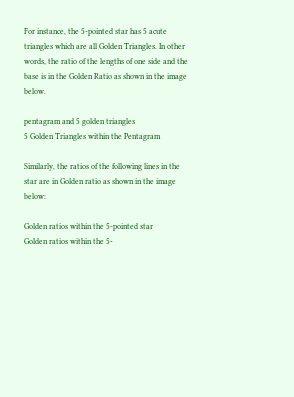For instance, the 5-pointed star has 5 acute triangles which are all Golden Triangles. In other words, the ratio of the lengths of one side and the base is in the Golden Ratio as shown in the image below.

pentagram and 5 golden triangles
5 Golden Triangles within the Pentagram

Similarly, the ratios of the following lines in the star are in Golden ratio as shown in the image below:

Golden ratios within the 5-pointed star
Golden ratios within the 5-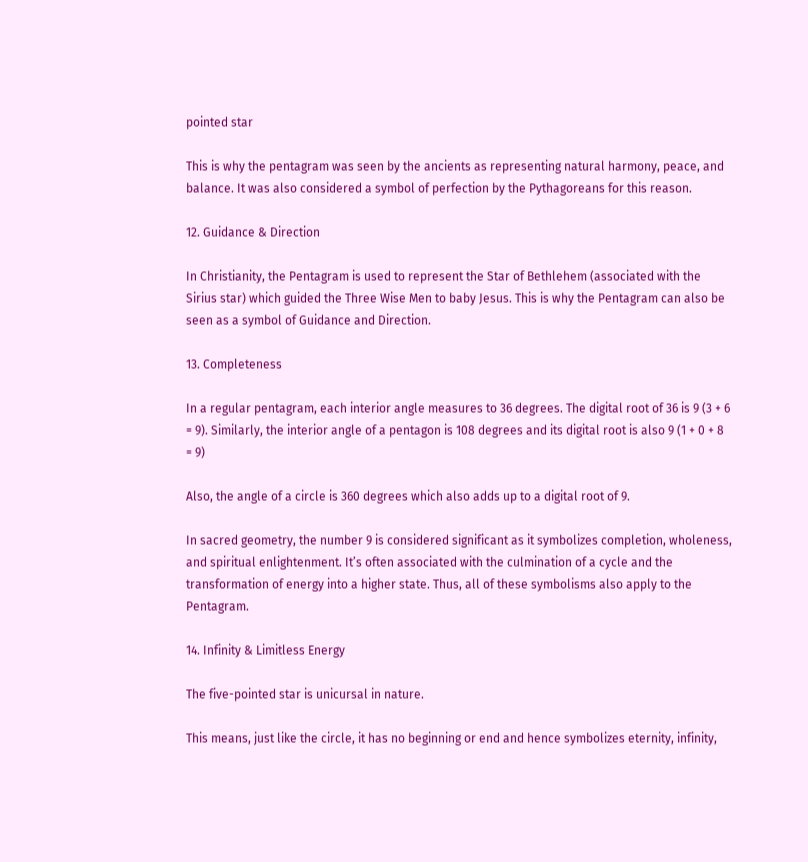pointed star

This is why the pentagram was seen by the ancients as representing natural harmony, peace, and balance. It was also considered a symbol of perfection by the Pythagoreans for this reason.

12. Guidance & Direction

In Christianity, the Pentagram is used to represent the Star of Bethlehem (associated with the Sirius star) which guided the Three Wise Men to baby Jesus. This is why the Pentagram can also be seen as a symbol of Guidance and Direction.

13. Completeness

In a regular pentagram, each interior angle measures to 36 degrees. The digital root of 36 is 9 (3 + 6 = 9). Similarly, the interior angle of a pentagon is 108 degrees and its digital root is also 9 (1 + 0 + 8 = 9)

Also, the angle of a circle is 360 degrees which also adds up to a digital root of 9.

In sacred geometry, the number 9 is considered significant as it symbolizes completion, wholeness, and spiritual enlightenment. It’s often associated with the culmination of a cycle and the transformation of energy into a higher state. Thus, all of these symbolisms also apply to the Pentagram.

14. Infinity & Limitless Energy

The five-pointed star is unicursal in nature.

This means, just like the circle, it has no beginning or end and hence symbolizes eternity, infinity,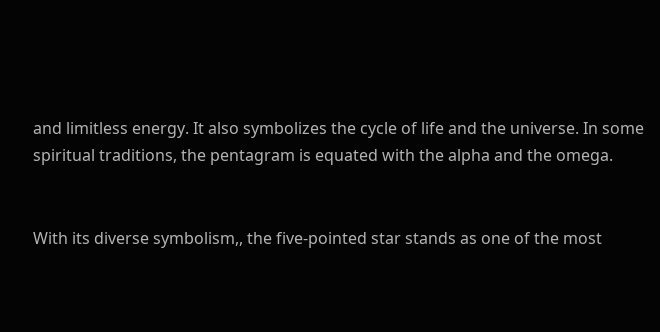and limitless energy. It also symbolizes the cycle of life and the universe. In some spiritual traditions, the pentagram is equated with the alpha and the omega.


With its diverse symbolism,, the five-pointed star stands as one of the most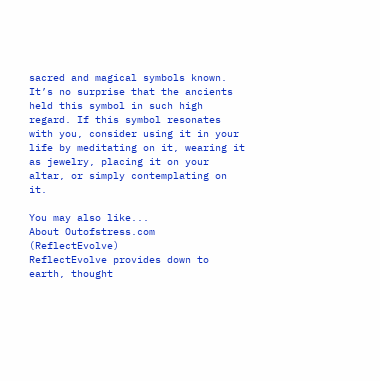sacred and magical symbols known. It’s no surprise that the ancients held this symbol in such high regard. If this symbol resonates with you, consider using it in your life by meditating on it, wearing it as jewelry, placing it on your altar, or simply contemplating on it.

You may also like...
About Outofstress.com (ReflectEvolve)
ReflectEvolve provides down to earth, thought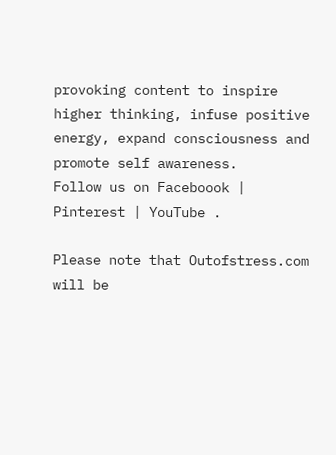provoking content to inspire higher thinking, infuse positive energy, expand consciousness and promote self awareness.
Follow us on Faceboook | Pinterest | YouTube .

Please note that Outofstress.com will be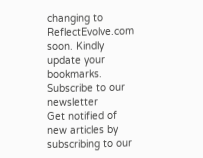changing to ReflectEvolve.com soon. Kindly update your bookmarks.
Subscribe to our newsletter
Get notified of new articles by subscribing to our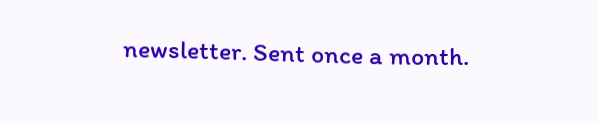newsletter. Sent once a month.